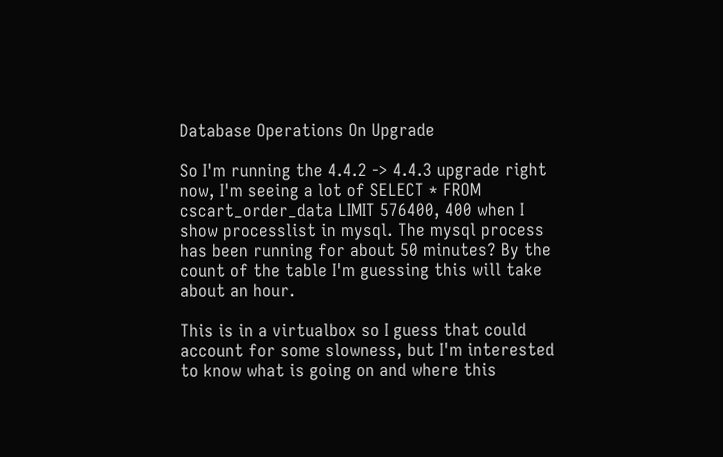Database Operations On Upgrade

So I'm running the 4.4.2 -> 4.4.3 upgrade right now, I'm seeing a lot of SELECT * FROM cscart_order_data LIMIT 576400, 400 when I show processlist in mysql. The mysql process has been running for about 50 minutes? By the count of the table I'm guessing this will take about an hour.

This is in a virtualbox so I guess that could account for some slowness, but I'm interested to know what is going on and where this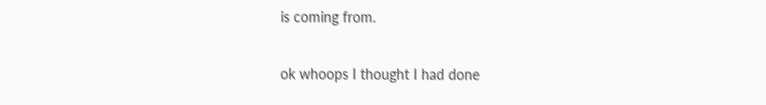is coming from.

ok whoops I thought I had done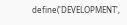define('DEVELOPMENT',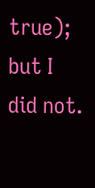true);
but I did not.